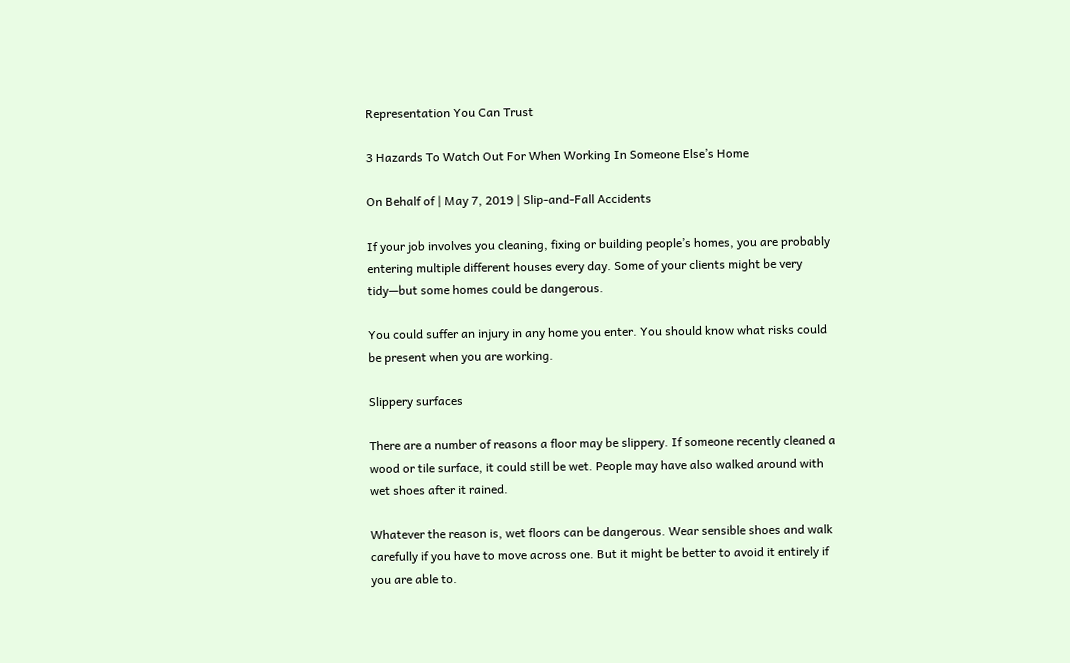Representation You Can Trust

3 Hazards To Watch Out For When Working In Someone Else’s Home

On Behalf of | May 7, 2019 | Slip-and-Fall Accidents

If your job involves you cleaning, fixing or building people’s homes, you are probably entering multiple different houses every day. Some of your clients might be very tidy—but some homes could be dangerous.

You could suffer an injury in any home you enter. You should know what risks could be present when you are working.

Slippery surfaces

There are a number of reasons a floor may be slippery. If someone recently cleaned a wood or tile surface, it could still be wet. People may have also walked around with wet shoes after it rained.

Whatever the reason is, wet floors can be dangerous. Wear sensible shoes and walk carefully if you have to move across one. But it might be better to avoid it entirely if you are able to.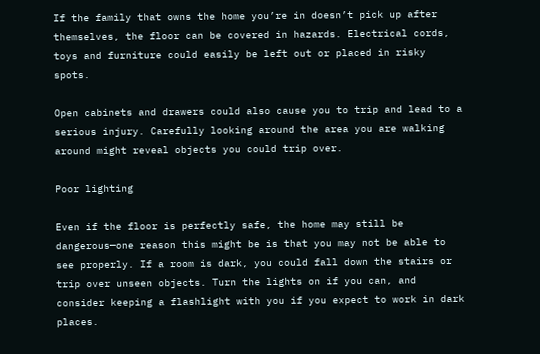If the family that owns the home you’re in doesn’t pick up after themselves, the floor can be covered in hazards. Electrical cords, toys and furniture could easily be left out or placed in risky spots.

Open cabinets and drawers could also cause you to trip and lead to a serious injury. Carefully looking around the area you are walking around might reveal objects you could trip over.

Poor lighting

Even if the floor is perfectly safe, the home may still be dangerous—one reason this might be is that you may not be able to see properly. If a room is dark, you could fall down the stairs or trip over unseen objects. Turn the lights on if you can, and consider keeping a flashlight with you if you expect to work in dark places.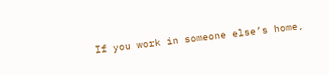If you work in someone else’s home,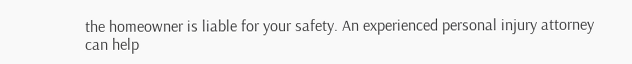the homeowner is liable for your safety. An experienced personal injury attorney can help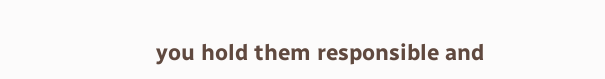you hold them responsible and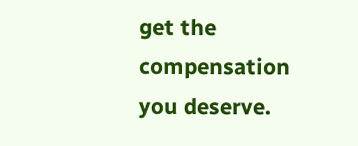get the compensation you deserve.